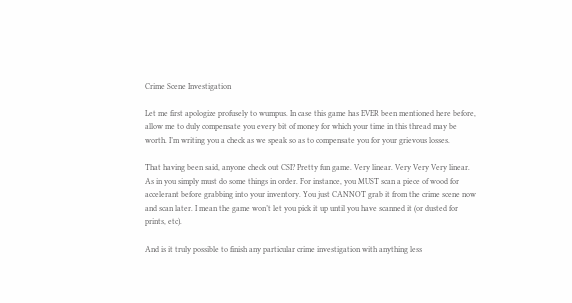Crime Scene Investigation

Let me first apologize profusely to wumpus. In case this game has EVER been mentioned here before, allow me to duly compensate you every bit of money for which your time in this thread may be worth. I’m writing you a check as we speak so as to compensate you for your grievous losses.

That having been said, anyone check out CSI? Pretty fun game. Very linear. Very Very Very linear. As in you simply must do some things in order. For instance, you MUST scan a piece of wood for accelerant before grabbing into your inventory. You just CANNOT grab it from the crime scene now and scan later. I mean the game won’t let you pick it up until you have scanned it (or dusted for prints, etc).

And is it truly possible to finish any particular crime investigation with anything less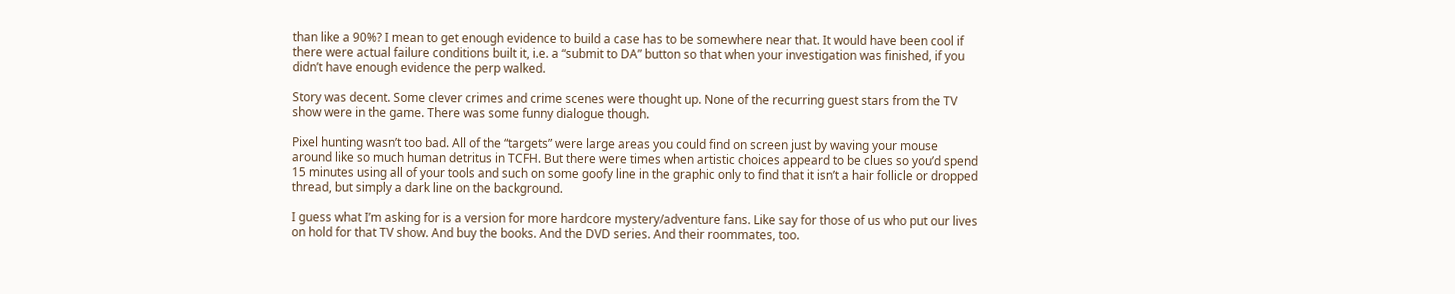than like a 90%? I mean to get enough evidence to build a case has to be somewhere near that. It would have been cool if there were actual failure conditions built it, i.e. a “submit to DA” button so that when your investigation was finished, if you didn’t have enough evidence the perp walked.

Story was decent. Some clever crimes and crime scenes were thought up. None of the recurring guest stars from the TV show were in the game. There was some funny dialogue though.

Pixel hunting wasn’t too bad. All of the “targets” were large areas you could find on screen just by waving your mouse around like so much human detritus in TCFH. But there were times when artistic choices appeard to be clues so you’d spend 15 minutes using all of your tools and such on some goofy line in the graphic only to find that it isn’t a hair follicle or dropped thread, but simply a dark line on the background.

I guess what I’m asking for is a version for more hardcore mystery/adventure fans. Like say for those of us who put our lives on hold for that TV show. And buy the books. And the DVD series. And their roommates, too.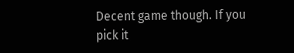Decent game though. If you pick it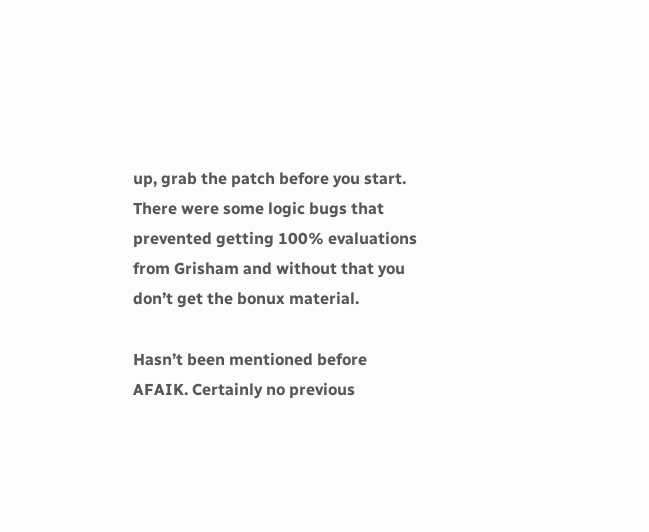up, grab the patch before you start. There were some logic bugs that prevented getting 100% evaluations from Grisham and without that you don’t get the bonux material.

Hasn’t been mentioned before AFAIK. Certainly no previous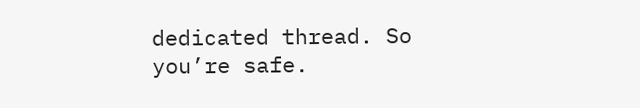dedicated thread. So you’re safe.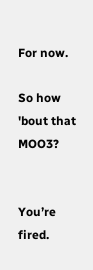For now.

So how 'bout that MOO3?


You’re fired.